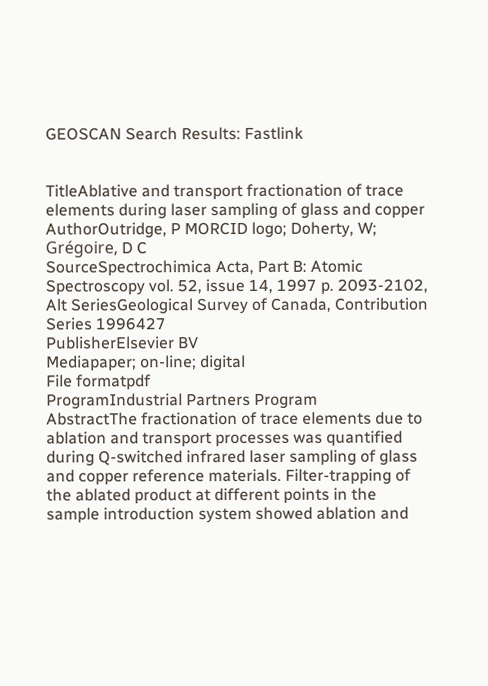GEOSCAN Search Results: Fastlink


TitleAblative and transport fractionation of trace elements during laser sampling of glass and copper
AuthorOutridge, P MORCID logo; Doherty, W; Grégoire, D C
SourceSpectrochimica Acta, Part B: Atomic Spectroscopy vol. 52, issue 14, 1997 p. 2093-2102,
Alt SeriesGeological Survey of Canada, Contribution Series 1996427
PublisherElsevier BV
Mediapaper; on-line; digital
File formatpdf
ProgramIndustrial Partners Program
AbstractThe fractionation of trace elements due to ablation and transport processes was quantified during Q-switched infrared laser sampling of glass and copper reference materials. Filter-trapping of the ablated product at different points in the sample introduction system showed ablation and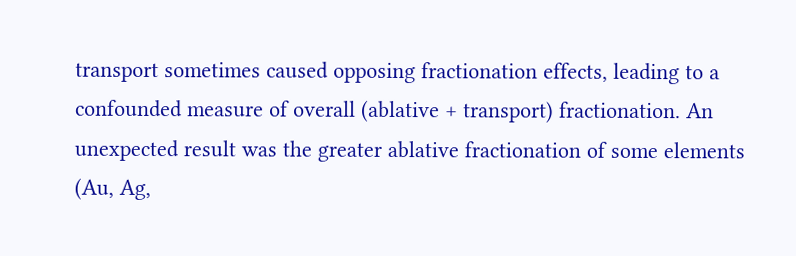transport sometimes caused opposing fractionation effects, leading to a confounded measure of overall (ablative + transport) fractionation. An unexpected result was the greater ablative fractionation of some elements (Au, Ag,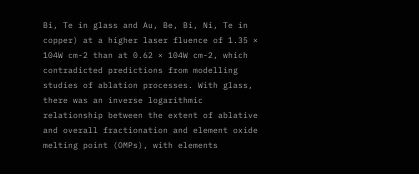Bi, Te in glass and Au, Be, Bi, Ni, Te in copper) at a higher laser fluence of 1.35 × 104W cm-2 than at 0.62 × 104W cm-2, which contradicted predictions from modelling studies of ablation processes. With glass, there was an inverse logarithmic relationship between the extent of ablative and overall fractionation and element oxide melting point (OMPs), with elements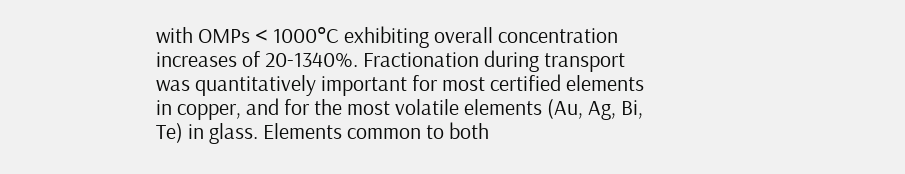with OMPs < 1000°C exhibiting overall concentration increases of 20-1340%. Fractionation during transport was quantitatively important for most certified elements in copper, and for the most volatile elements (Au, Ag, Bi, Te) in glass. Elements common to both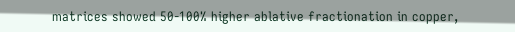matrices showed 50-100% higher ablative fractionation in copper,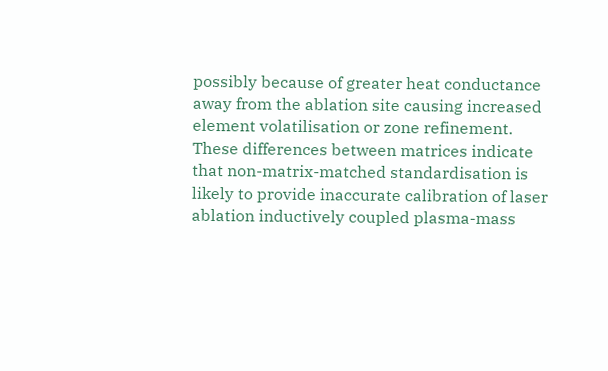possibly because of greater heat conductance away from the ablation site causing increased element volatilisation or zone refinement. These differences between matrices indicate that non-matrix-matched standardisation is likely to provide inaccurate calibration of laser ablation inductively coupled plasma-mass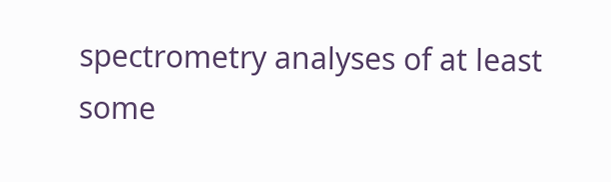spectrometry analyses of at least some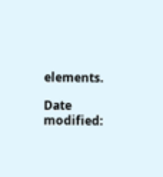elements.

Date modified: